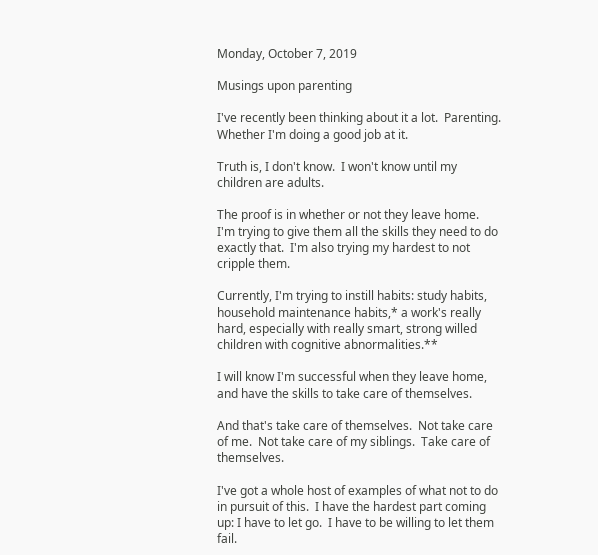Monday, October 7, 2019

Musings upon parenting

I've recently been thinking about it a lot.  Parenting.  Whether I'm doing a good job at it.

Truth is, I don't know.  I won't know until my children are adults.

The proof is in whether or not they leave home.  I'm trying to give them all the skills they need to do exactly that.  I'm also trying my hardest to not cripple them.

Currently, I'm trying to instill habits: study habits, household maintenance habits,* a work's really hard, especially with really smart, strong willed children with cognitive abnormalities.**

I will know I'm successful when they leave home, and have the skills to take care of themselves.

And that's take care of themselves.  Not take care of me.  Not take care of my siblings.  Take care of themselves.

I've got a whole host of examples of what not to do in pursuit of this.  I have the hardest part coming up: I have to let go.  I have to be willing to let them fail.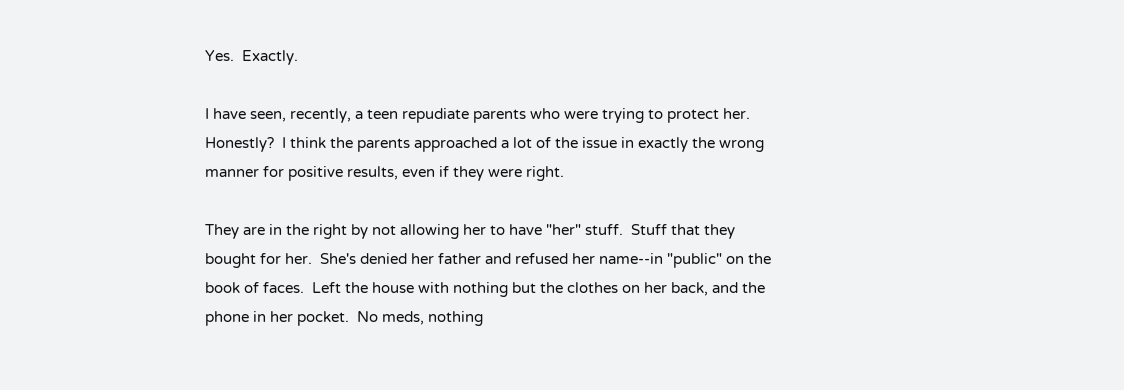Yes.  Exactly.

I have seen, recently, a teen repudiate parents who were trying to protect her.   Honestly?  I think the parents approached a lot of the issue in exactly the wrong manner for positive results, even if they were right.

They are in the right by not allowing her to have "her" stuff.  Stuff that they bought for her.  She's denied her father and refused her name--in "public" on the book of faces.  Left the house with nothing but the clothes on her back, and the phone in her pocket.  No meds, nothing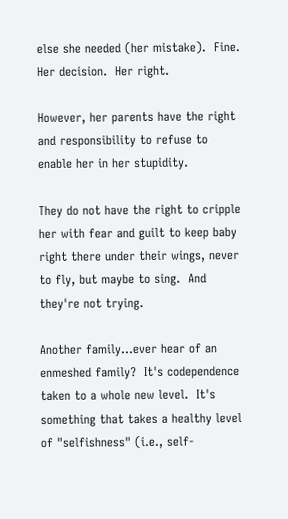else she needed (her mistake).  Fine.  Her decision.  Her right.

However, her parents have the right and responsibility to refuse to enable her in her stupidity.

They do not have the right to cripple her with fear and guilt to keep baby right there under their wings, never to fly, but maybe to sing.  And they're not trying.

Another family...ever hear of an enmeshed family?  It's codependence taken to a whole new level.  It's something that takes a healthy level of "selfishness" (i.e., self-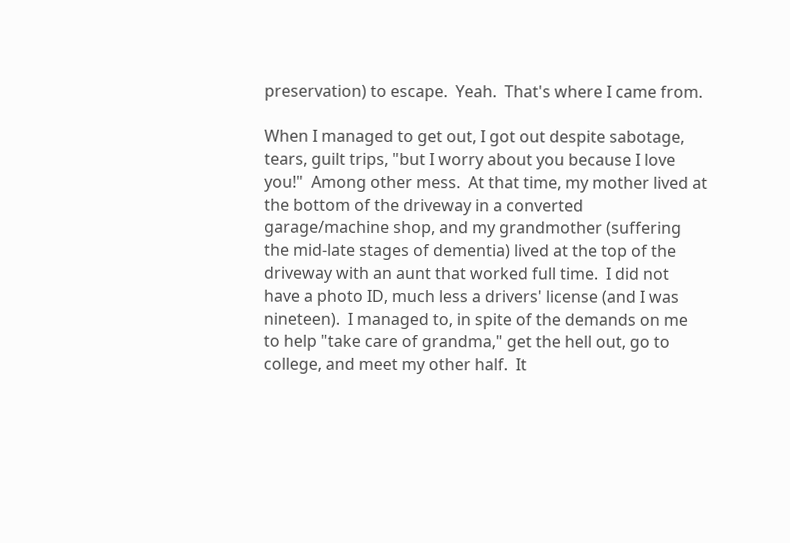preservation) to escape.  Yeah.  That's where I came from.

When I managed to get out, I got out despite sabotage, tears, guilt trips, "but I worry about you because I love you!"  Among other mess.  At that time, my mother lived at the bottom of the driveway in a converted garage/machine shop, and my grandmother (suffering the mid-late stages of dementia) lived at the top of the driveway with an aunt that worked full time.  I did not have a photo ID, much less a drivers' license (and I was nineteen).  I managed to, in spite of the demands on me to help "take care of grandma," get the hell out, go to college, and meet my other half.  It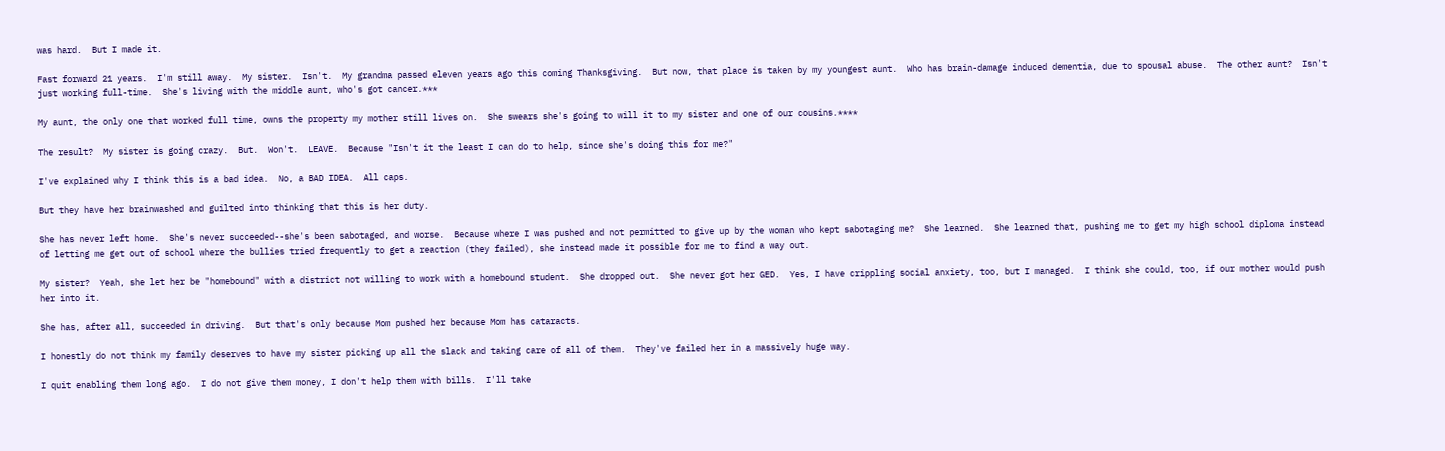was hard.  But I made it.

Fast forward 21 years.  I'm still away.  My sister.  Isn't.  My grandma passed eleven years ago this coming Thanksgiving.  But now, that place is taken by my youngest aunt.  Who has brain-damage induced dementia, due to spousal abuse.  The other aunt?  Isn't just working full-time.  She's living with the middle aunt, who's got cancer.***

My aunt, the only one that worked full time, owns the property my mother still lives on.  She swears she's going to will it to my sister and one of our cousins.****

The result?  My sister is going crazy.  But.  Won't.  LEAVE.  Because "Isn't it the least I can do to help, since she's doing this for me?"

I've explained why I think this is a bad idea.  No, a BAD IDEA.  All caps.

But they have her brainwashed and guilted into thinking that this is her duty.

She has never left home.  She's never succeeded--she's been sabotaged, and worse.  Because where I was pushed and not permitted to give up by the woman who kept sabotaging me?  She learned.  She learned that, pushing me to get my high school diploma instead of letting me get out of school where the bullies tried frequently to get a reaction (they failed), she instead made it possible for me to find a way out.

My sister?  Yeah, she let her be "homebound" with a district not willing to work with a homebound student.  She dropped out.  She never got her GED.  Yes, I have crippling social anxiety, too, but I managed.  I think she could, too, if our mother would push her into it.

She has, after all, succeeded in driving.  But that's only because Mom pushed her because Mom has cataracts.

I honestly do not think my family deserves to have my sister picking up all the slack and taking care of all of them.  They've failed her in a massively huge way.

I quit enabling them long ago.  I do not give them money, I don't help them with bills.  I'll take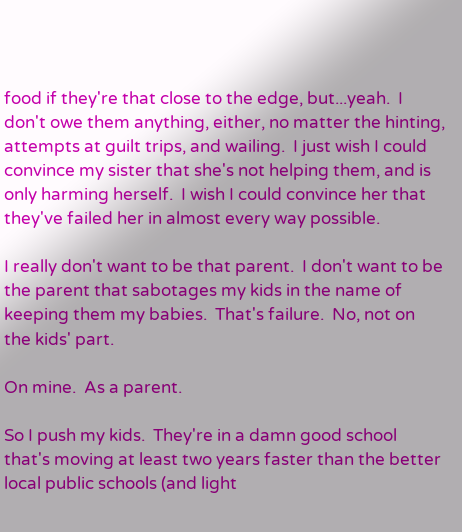food if they're that close to the edge, but...yeah.  I don't owe them anything, either, no matter the hinting, attempts at guilt trips, and wailing.  I just wish I could convince my sister that she's not helping them, and is only harming herself.  I wish I could convince her that they've failed her in almost every way possible.

I really don't want to be that parent.  I don't want to be the parent that sabotages my kids in the name of keeping them my babies.  That's failure.  No, not on the kids' part.

On mine.  As a parent.

So I push my kids.  They're in a damn good school that's moving at least two years faster than the better local public schools (and light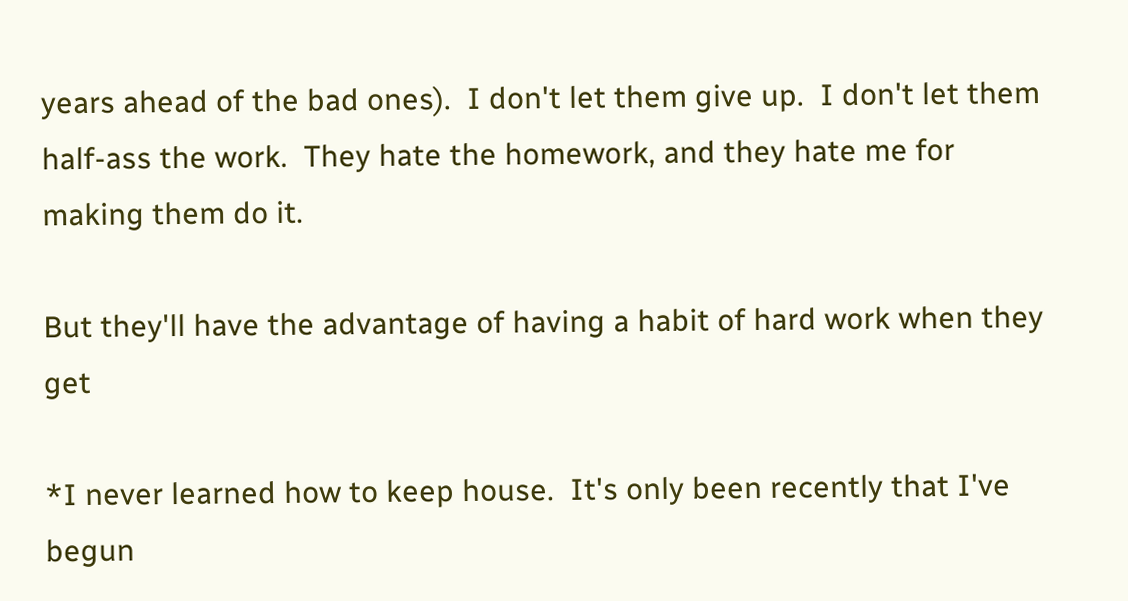years ahead of the bad ones).  I don't let them give up.  I don't let them half-ass the work.  They hate the homework, and they hate me for making them do it.

But they'll have the advantage of having a habit of hard work when they get

*I never learned how to keep house.  It's only been recently that I've begun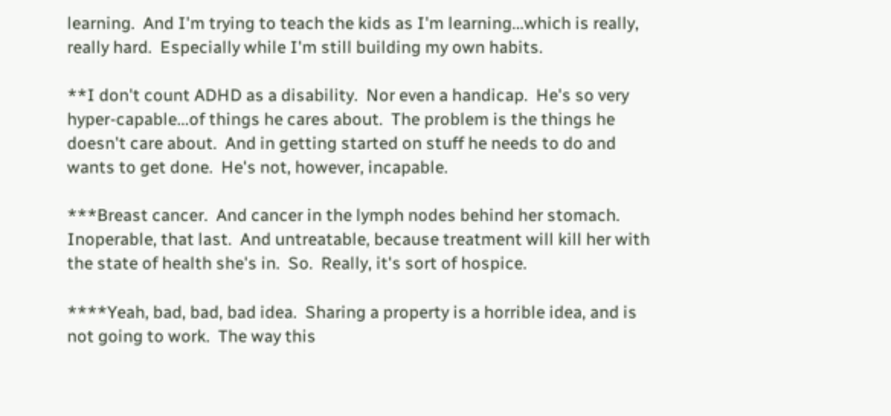learning.  And I'm trying to teach the kids as I'm learning...which is really, really hard.  Especially while I'm still building my own habits.

**I don't count ADHD as a disability.  Nor even a handicap.  He's so very hyper-capable...of things he cares about.  The problem is the things he doesn't care about.  And in getting started on stuff he needs to do and wants to get done.  He's not, however, incapable.

***Breast cancer.  And cancer in the lymph nodes behind her stomach.  Inoperable, that last.  And untreatable, because treatment will kill her with the state of health she's in.  So.  Really, it's sort of hospice.

****Yeah, bad, bad, bad idea.  Sharing a property is a horrible idea, and is not going to work.  The way this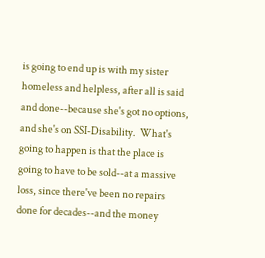is going to end up is with my sister homeless and helpless, after all is said and done--because she's got no options, and she's on SSI-Disability.  What's going to happen is that the place is going to have to be sold--at a massive loss, since there've been no repairs done for decades--and the money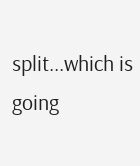split...which is going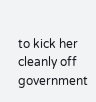to kick her cleanly off government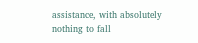assistance, with absolutely nothing to fall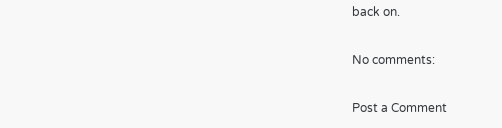back on.

No comments:

Post a Comment